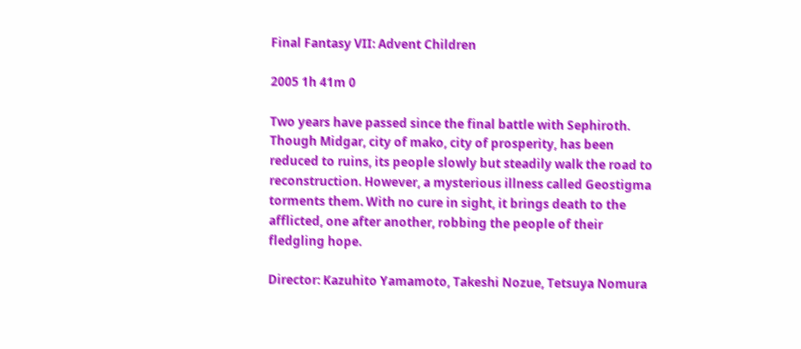Final Fantasy VII: Advent Children

2005 1h 41m 0

Two years have passed since the final battle with Sephiroth. Though Midgar, city of mako, city of prosperity, has been reduced to ruins, its people slowly but steadily walk the road to reconstruction. However, a mysterious illness called Geostigma torments them. With no cure in sight, it brings death to the afflicted, one after another, robbing the people of their fledgling hope.

Director: Kazuhito Yamamoto, Takeshi Nozue, Tetsuya Nomura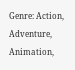Genre: Action, Adventure, Animation,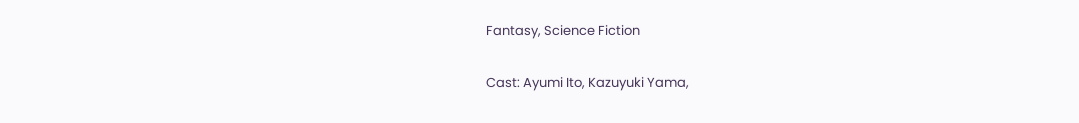Fantasy, Science Fiction

Cast: Ayumi Ito, Kazuyuki Yama,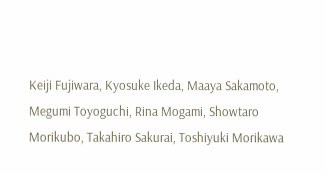Keiji Fujiwara, Kyosuke Ikeda, Maaya Sakamoto, Megumi Toyoguchi, Rina Mogami, Showtaro Morikubo, Takahiro Sakurai, Toshiyuki Morikawa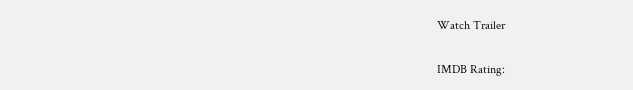Watch Trailer

IMDB Rating: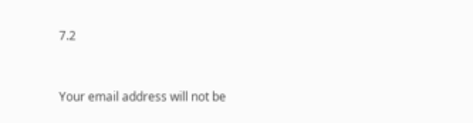7.2


Your email address will not be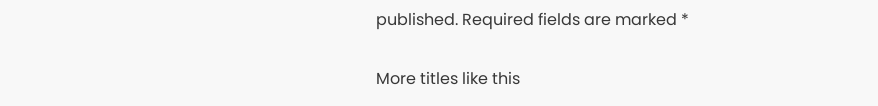published. Required fields are marked *

More titles like this